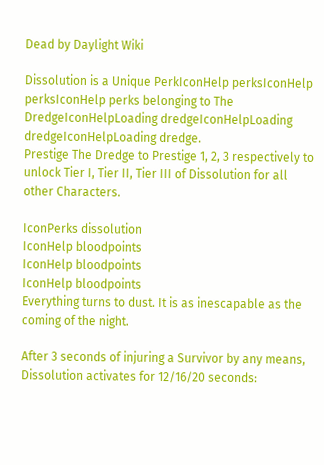Dead by Daylight Wiki

Dissolution is a Unique PerkIconHelp perksIconHelp perksIconHelp perks belonging to The DredgeIconHelpLoading dredgeIconHelpLoading dredgeIconHelpLoading dredge.
Prestige The Dredge to Prestige 1, 2, 3 respectively to unlock Tier I, Tier II, Tier III of Dissolution for all other Characters.

IconPerks dissolution
IconHelp bloodpoints
IconHelp bloodpoints
IconHelp bloodpoints
Everything turns to dust. It is as inescapable as the coming of the night.

After 3 seconds of injuring a Survivor by any means, Dissolution activates for 12/16/20 seconds: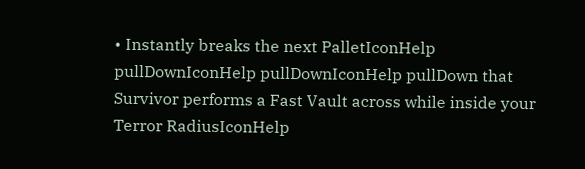• Instantly breaks the next PalletIconHelp pullDownIconHelp pullDownIconHelp pullDown that Survivor performs a Fast Vault across while inside your Terror RadiusIconHelp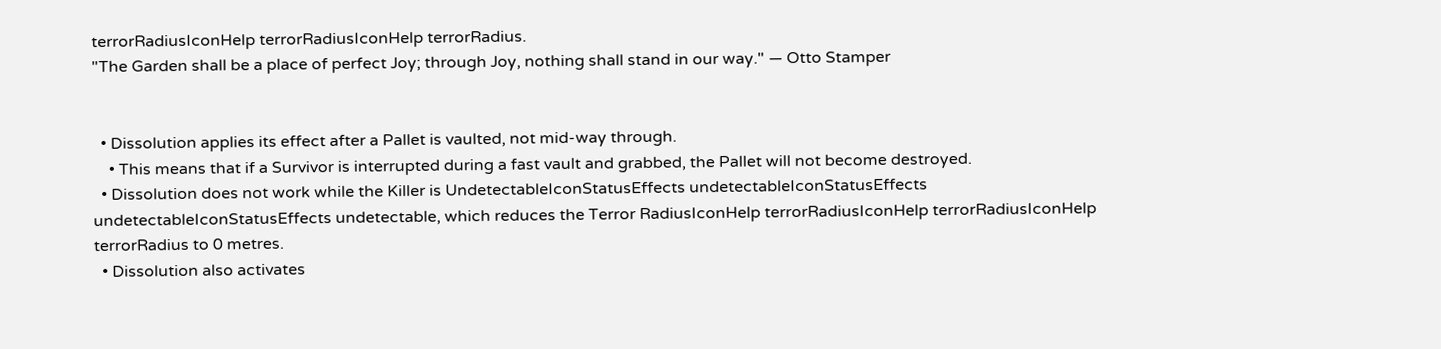terrorRadiusIconHelp terrorRadiusIconHelp terrorRadius.
"The Garden shall be a place of perfect Joy; through Joy, nothing shall stand in our way." — Otto Stamper


  • Dissolution applies its effect after a Pallet is vaulted, not mid-way through.
    • This means that if a Survivor is interrupted during a fast vault and grabbed, the Pallet will not become destroyed.
  • Dissolution does not work while the Killer is UndetectableIconStatusEffects undetectableIconStatusEffects undetectableIconStatusEffects undetectable, which reduces the Terror RadiusIconHelp terrorRadiusIconHelp terrorRadiusIconHelp terrorRadius to 0 metres.
  • Dissolution also activates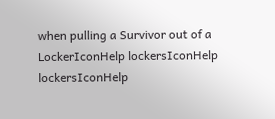when pulling a Survivor out of a LockerIconHelp lockersIconHelp lockersIconHelp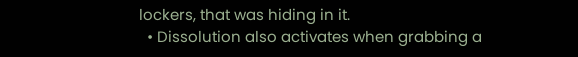lockers, that was hiding in it.
  • Dissolution also activates when grabbing a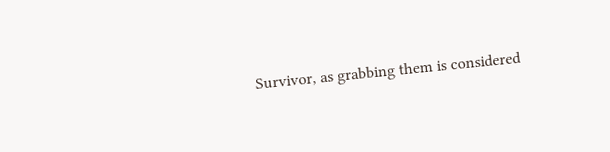Survivor, as grabbing them is considered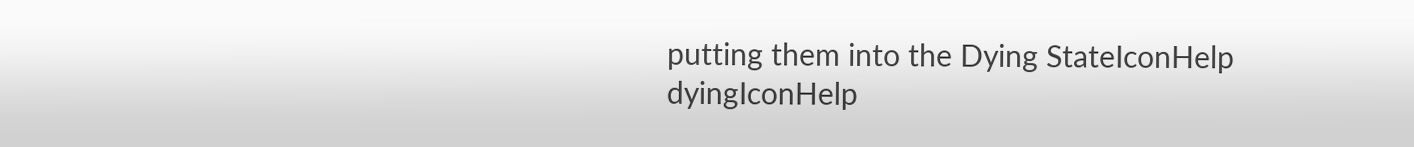putting them into the Dying StateIconHelp dyingIconHelp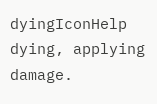dyingIconHelp dying, applying damage.